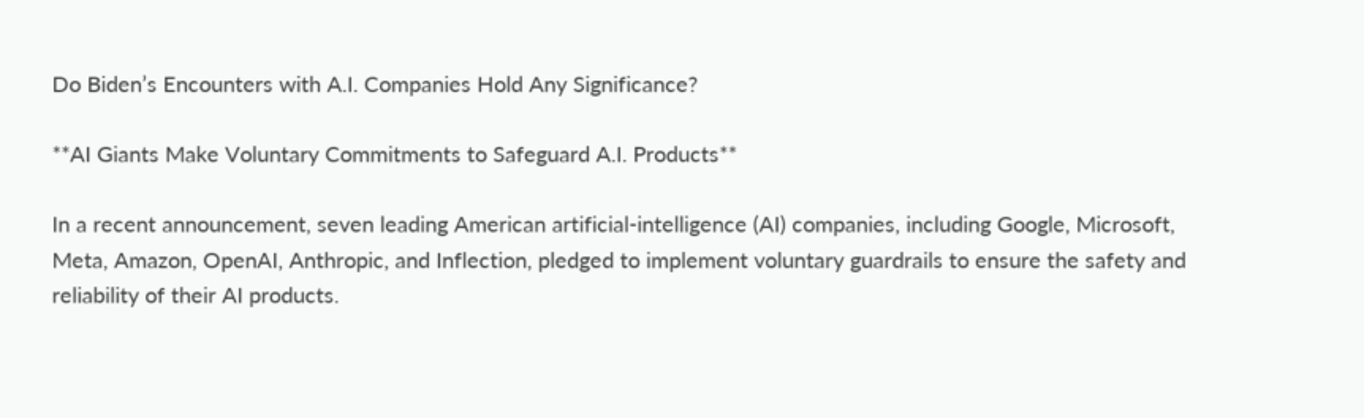Do Biden’s Encounters with A.I. Companies Hold Any Significance?

**AI Giants Make Voluntary Commitments to Safeguard A.I. Products**

In a recent announcement, seven leading American artificial-intelligence (AI) companies, including Google, Microsoft, Meta, Amazon, OpenAI, Anthropic, and Inflection, pledged to implement voluntary guardrails to ensure the safety and reliability of their AI products.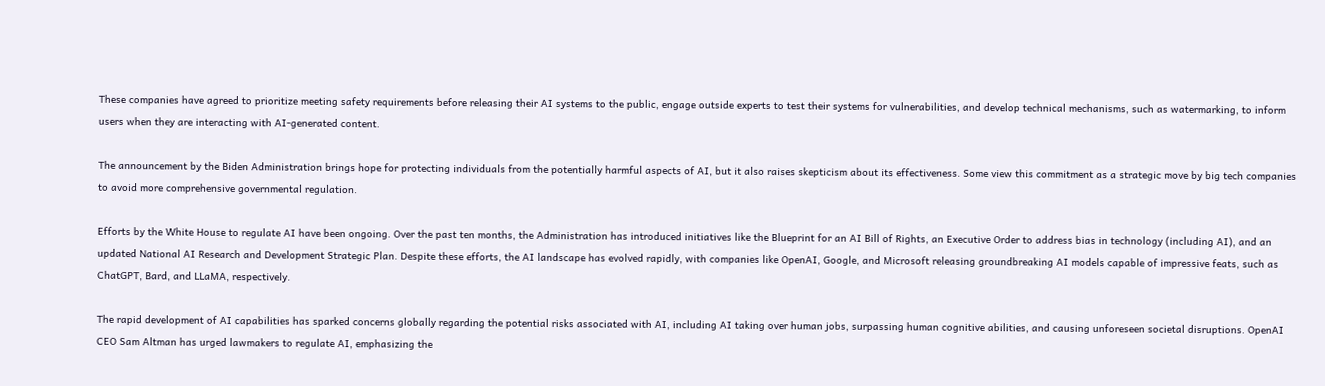These companies have agreed to prioritize meeting safety requirements before releasing their AI systems to the public, engage outside experts to test their systems for vulnerabilities, and develop technical mechanisms, such as watermarking, to inform users when they are interacting with AI-generated content.

The announcement by the Biden Administration brings hope for protecting individuals from the potentially harmful aspects of AI, but it also raises skepticism about its effectiveness. Some view this commitment as a strategic move by big tech companies to avoid more comprehensive governmental regulation.

Efforts by the White House to regulate AI have been ongoing. Over the past ten months, the Administration has introduced initiatives like the Blueprint for an AI Bill of Rights, an Executive Order to address bias in technology (including AI), and an updated National AI Research and Development Strategic Plan. Despite these efforts, the AI landscape has evolved rapidly, with companies like OpenAI, Google, and Microsoft releasing groundbreaking AI models capable of impressive feats, such as ChatGPT, Bard, and LLaMA, respectively.

The rapid development of AI capabilities has sparked concerns globally regarding the potential risks associated with AI, including AI taking over human jobs, surpassing human cognitive abilities, and causing unforeseen societal disruptions. OpenAI CEO Sam Altman has urged lawmakers to regulate AI, emphasizing the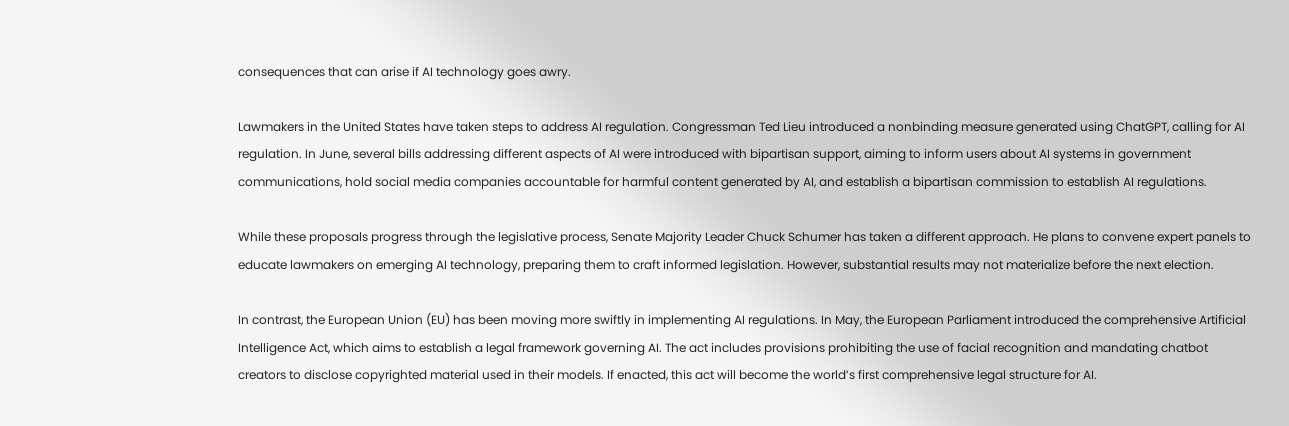consequences that can arise if AI technology goes awry.

Lawmakers in the United States have taken steps to address AI regulation. Congressman Ted Lieu introduced a nonbinding measure generated using ChatGPT, calling for AI regulation. In June, several bills addressing different aspects of AI were introduced with bipartisan support, aiming to inform users about AI systems in government communications, hold social media companies accountable for harmful content generated by AI, and establish a bipartisan commission to establish AI regulations.

While these proposals progress through the legislative process, Senate Majority Leader Chuck Schumer has taken a different approach. He plans to convene expert panels to educate lawmakers on emerging AI technology, preparing them to craft informed legislation. However, substantial results may not materialize before the next election.

In contrast, the European Union (EU) has been moving more swiftly in implementing AI regulations. In May, the European Parliament introduced the comprehensive Artificial Intelligence Act, which aims to establish a legal framework governing AI. The act includes provisions prohibiting the use of facial recognition and mandating chatbot creators to disclose copyrighted material used in their models. If enacted, this act will become the world’s first comprehensive legal structure for AI.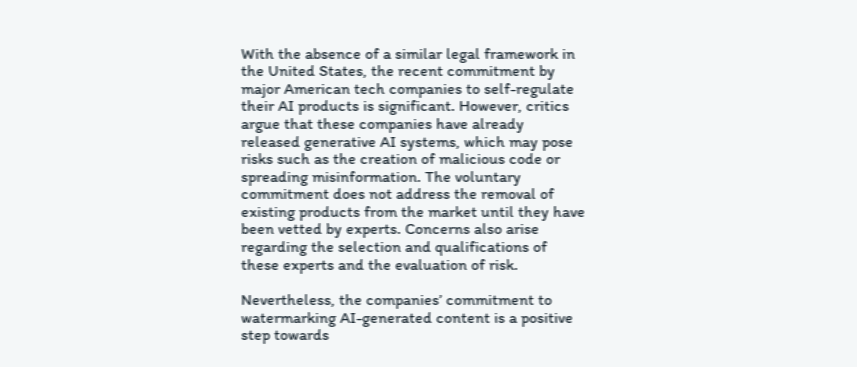With the absence of a similar legal framework in the United States, the recent commitment by major American tech companies to self-regulate their AI products is significant. However, critics argue that these companies have already released generative AI systems, which may pose risks such as the creation of malicious code or spreading misinformation. The voluntary commitment does not address the removal of existing products from the market until they have been vetted by experts. Concerns also arise regarding the selection and qualifications of these experts and the evaluation of risk.

Nevertheless, the companies’ commitment to watermarking AI-generated content is a positive step towards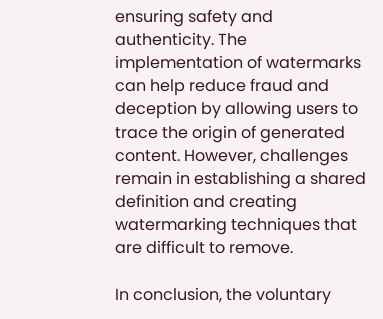ensuring safety and authenticity. The implementation of watermarks can help reduce fraud and deception by allowing users to trace the origin of generated content. However, challenges remain in establishing a shared definition and creating watermarking techniques that are difficult to remove.

In conclusion, the voluntary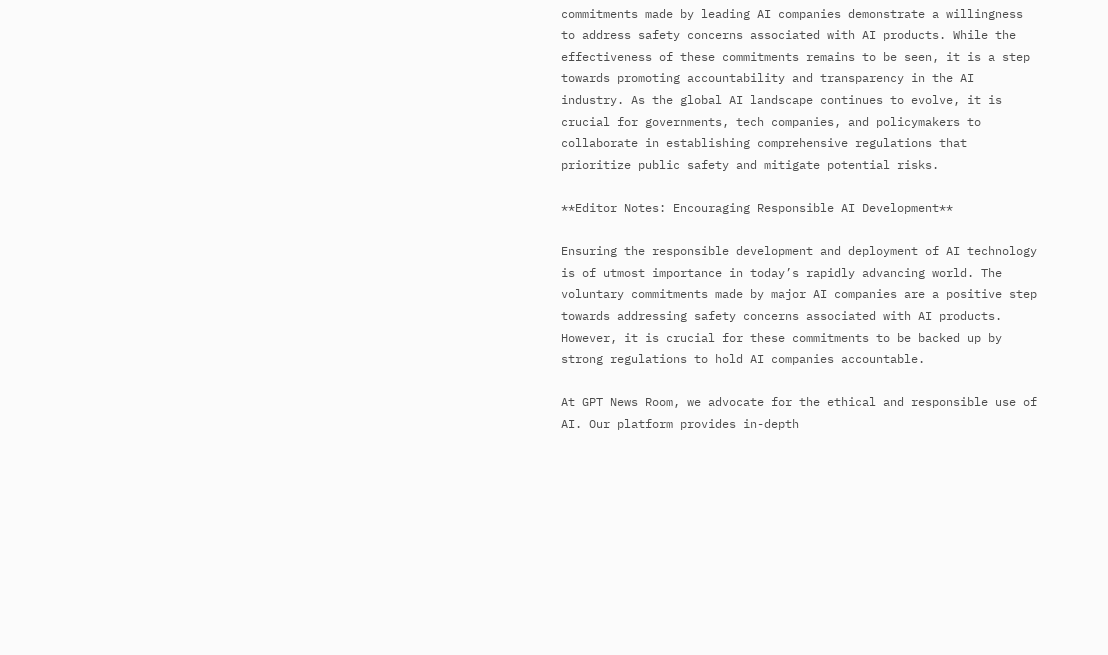commitments made by leading AI companies demonstrate a willingness to address safety concerns associated with AI products. While the effectiveness of these commitments remains to be seen, it is a step towards promoting accountability and transparency in the AI industry. As the global AI landscape continues to evolve, it is crucial for governments, tech companies, and policymakers to collaborate in establishing comprehensive regulations that prioritize public safety and mitigate potential risks.

**Editor Notes: Encouraging Responsible AI Development**

Ensuring the responsible development and deployment of AI technology is of utmost importance in today’s rapidly advancing world. The voluntary commitments made by major AI companies are a positive step towards addressing safety concerns associated with AI products. However, it is crucial for these commitments to be backed up by strong regulations to hold AI companies accountable.

At GPT News Room, we advocate for the ethical and responsible use of AI. Our platform provides in-depth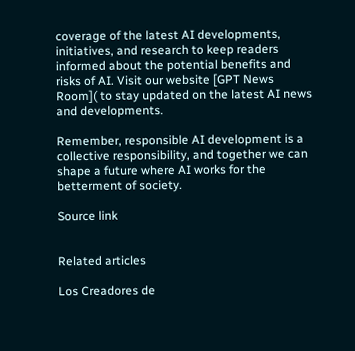coverage of the latest AI developments, initiatives, and research to keep readers informed about the potential benefits and risks of AI. Visit our website [GPT News Room]( to stay updated on the latest AI news and developments.

Remember, responsible AI development is a collective responsibility, and together we can shape a future where AI works for the betterment of society.

Source link


Related articles

Los Creadores de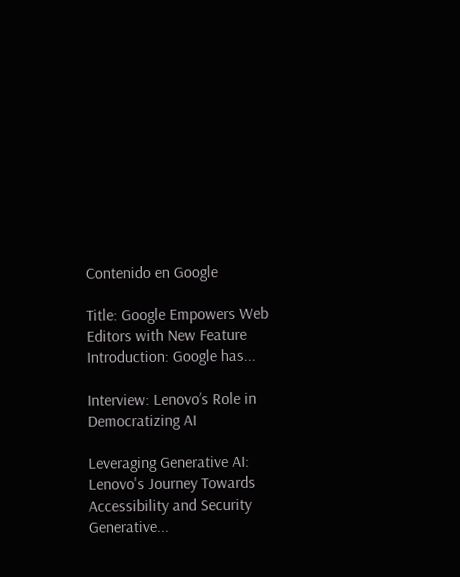Contenido en Google

Title: Google Empowers Web Editors with New Feature Introduction: Google has...

Interview: Lenovo’s Role in Democratizing AI

Leveraging Generative AI: Lenovo's Journey Towards Accessibility and Security Generative...